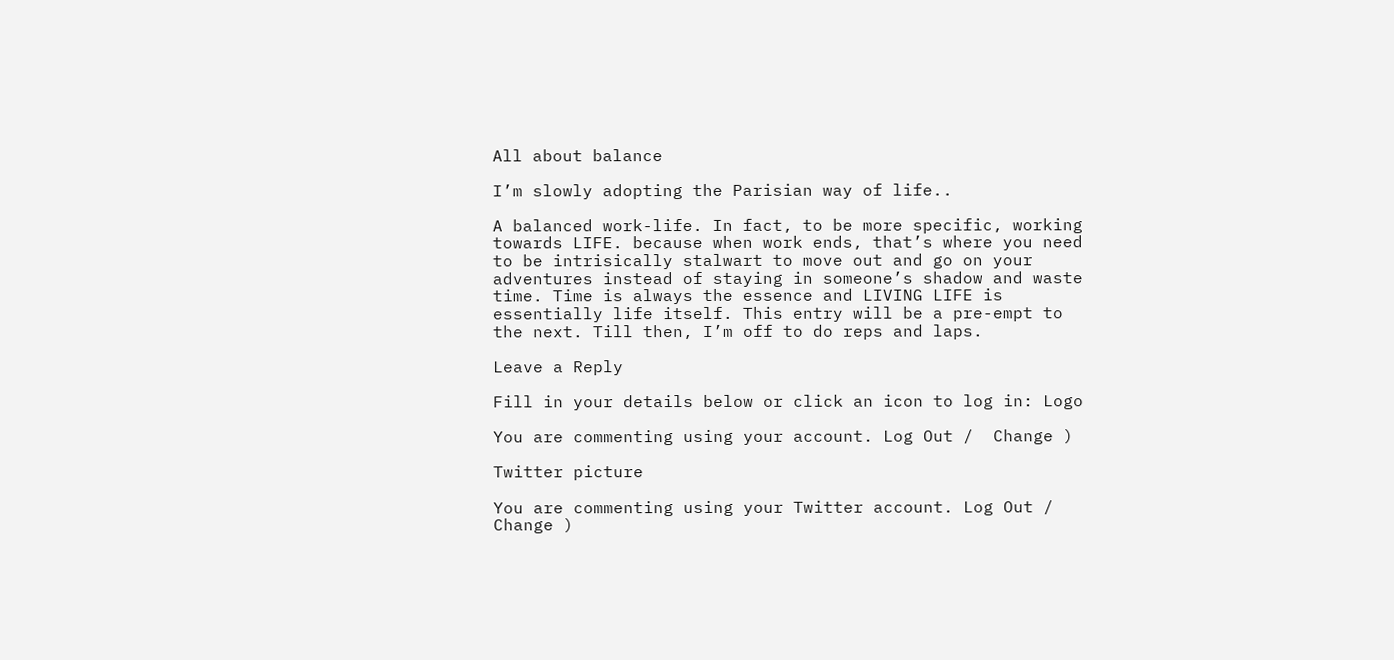All about balance

I’m slowly adopting the Parisian way of life..

A balanced work-life. In fact, to be more specific, working towards LIFE. because when work ends, that’s where you need to be intrisically stalwart to move out and go on your adventures instead of staying in someone’s shadow and waste time. Time is always the essence and LIVING LIFE is essentially life itself. This entry will be a pre-empt to the next. Till then, I’m off to do reps and laps.

Leave a Reply

Fill in your details below or click an icon to log in: Logo

You are commenting using your account. Log Out /  Change )

Twitter picture

You are commenting using your Twitter account. Log Out /  Change )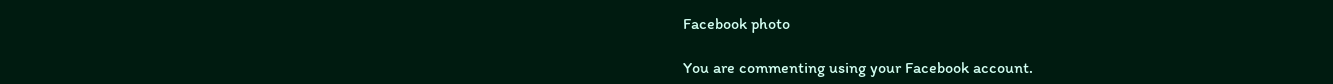Facebook photo

You are commenting using your Facebook account.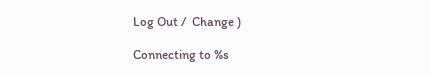Log Out /  Change )

Connecting to %s